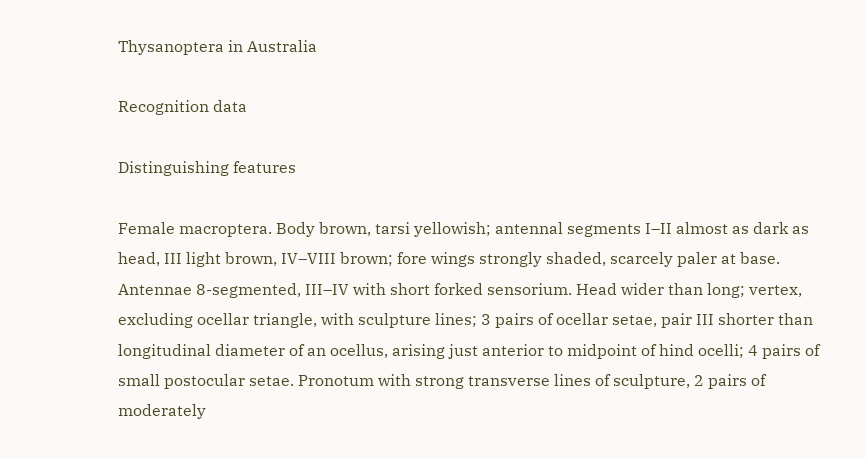Thysanoptera in Australia

Recognition data

Distinguishing features

Female macroptera. Body brown, tarsi yellowish; antennal segments I–II almost as dark as head, III light brown, IV–VIII brown; fore wings strongly shaded, scarcely paler at base. Antennae 8-segmented, III–IV with short forked sensorium. Head wider than long; vertex, excluding ocellar triangle, with sculpture lines; 3 pairs of ocellar setae, pair III shorter than longitudinal diameter of an ocellus, arising just anterior to midpoint of hind ocelli; 4 pairs of small postocular setae. Pronotum with strong transverse lines of sculpture, 2 pairs of moderately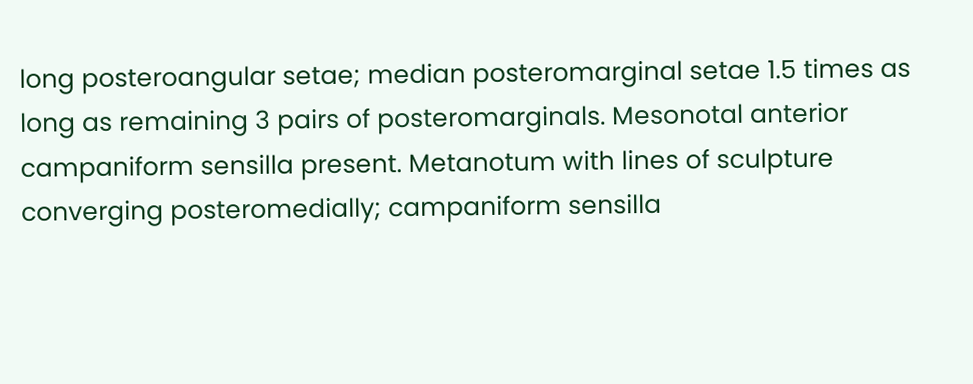long posteroangular setae; median posteromarginal setae 1.5 times as long as remaining 3 pairs of posteromarginals. Mesonotal anterior campaniform sensilla present. Metanotum with lines of sculpture converging posteromedially; campaniform sensilla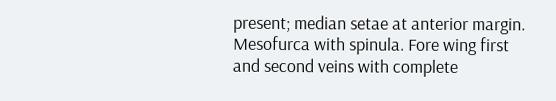present; median setae at anterior margin. Mesofurca with spinula. Fore wing first and second veins with complete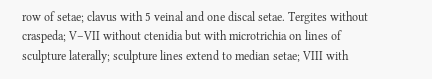row of setae; clavus with 5 veinal and one discal setae. Tergites without craspeda; V–VII without ctenidia but with microtrichia on lines of sculpture laterally; sculpture lines extend to median setae; VIII with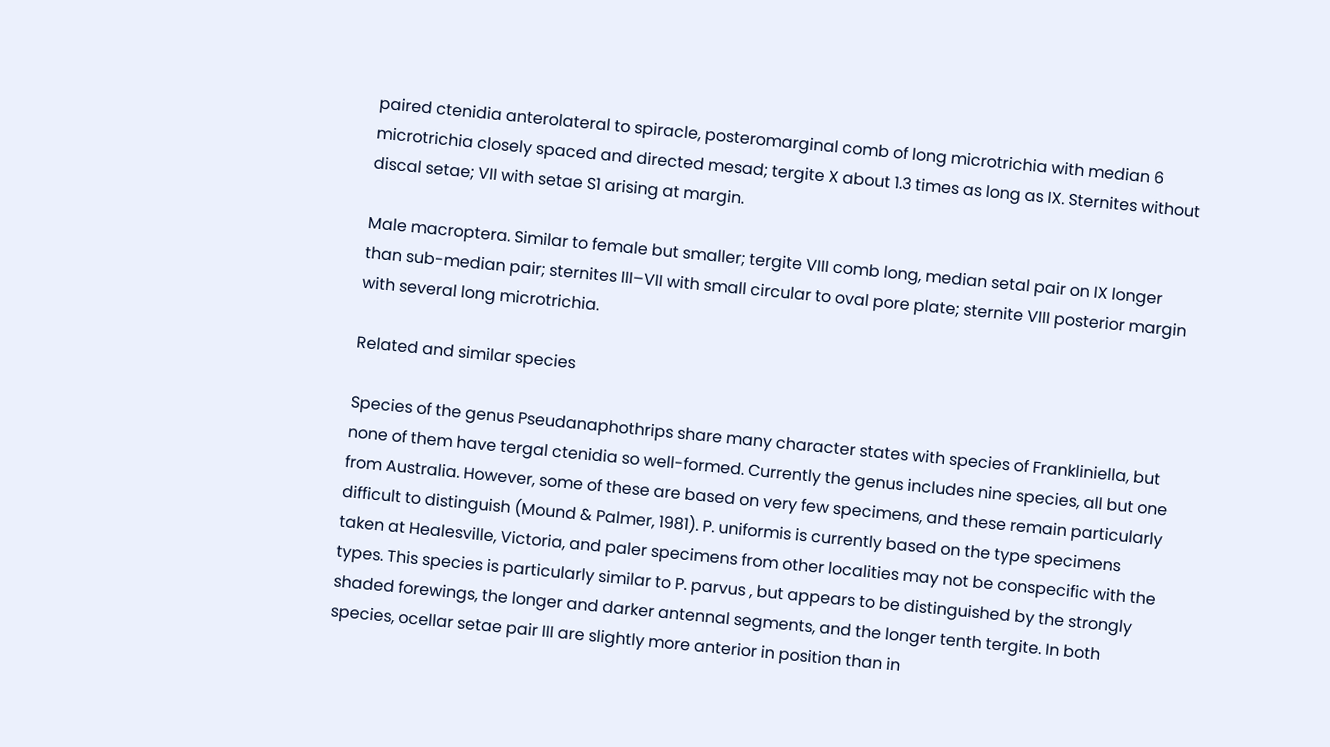paired ctenidia anterolateral to spiracle, posteromarginal comb of long microtrichia with median 6 microtrichia closely spaced and directed mesad; tergite X about 1.3 times as long as IX. Sternites without discal setae; VII with setae S1 arising at margin.

Male macroptera. Similar to female but smaller; tergite VIII comb long, median setal pair on IX longer than sub-median pair; sternites III–VII with small circular to oval pore plate; sternite VIII posterior margin with several long microtrichia.

Related and similar species

Species of the genus Pseudanaphothrips share many character states with species of Frankliniella, but none of them have tergal ctenidia so well-formed. Currently the genus includes nine species, all but one from Australia. However, some of these are based on very few specimens, and these remain particularly difficult to distinguish (Mound & Palmer, 1981). P. uniformis is currently based on the type specimens taken at Healesville, Victoria, and paler specimens from other localities may not be conspecific with the types. This species is particularly similar to P. parvus , but appears to be distinguished by the strongly shaded forewings, the longer and darker antennal segments, and the longer tenth tergite. In both species, ocellar setae pair III are slightly more anterior in position than in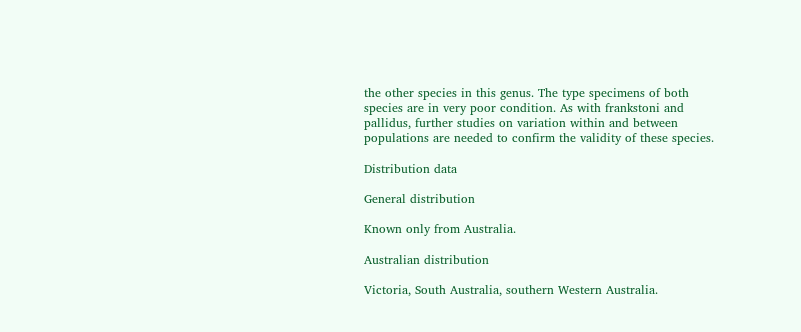the other species in this genus. The type specimens of both species are in very poor condition. As with frankstoni and pallidus, further studies on variation within and between populations are needed to confirm the validity of these species.

Distribution data

General distribution

Known only from Australia.

Australian distribution

Victoria, South Australia, southern Western Australia.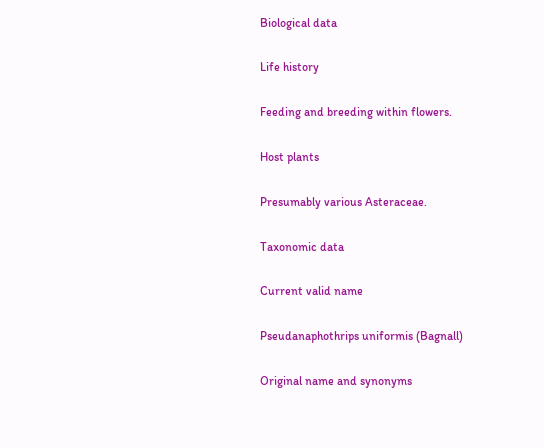Biological data

Life history

Feeding and breeding within flowers.

Host plants

Presumably various Asteraceae.

Taxonomic data

Current valid name

Pseudanaphothrips uniformis (Bagnall)

Original name and synonyms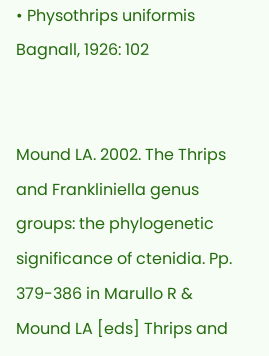• Physothrips uniformis Bagnall, 1926: 102


Mound LA. 2002. The Thrips and Frankliniella genus groups: the phylogenetic significance of ctenidia. Pp. 379-386 in Marullo R & Mound LA [eds] Thrips and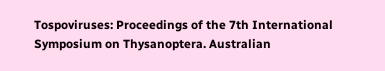Tospoviruses: Proceedings of the 7th International Symposium on Thysanoptera. Australian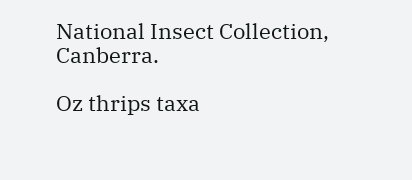National Insect Collection, Canberra.

Oz thrips taxa